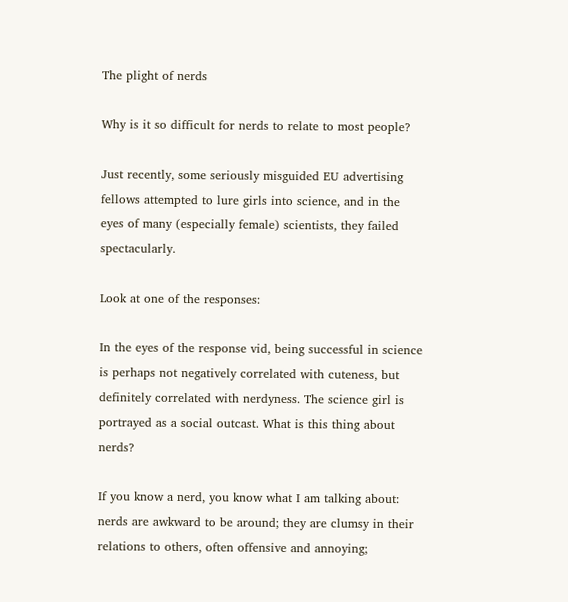The plight of nerds

Why is it so difficult for nerds to relate to most people?

Just recently, some seriously misguided EU advertising fellows attempted to lure girls into science, and in the eyes of many (especially female) scientists, they failed spectacularly.

Look at one of the responses:

In the eyes of the response vid, being successful in science is perhaps not negatively correlated with cuteness, but definitely correlated with nerdyness. The science girl is portrayed as a social outcast. What is this thing about nerds?

If you know a nerd, you know what I am talking about: nerds are awkward to be around; they are clumsy in their relations to others, often offensive and annoying;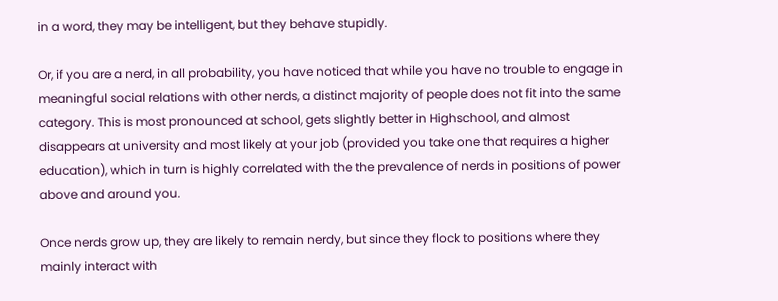in a word, they may be intelligent, but they behave stupidly.

Or, if you are a nerd, in all probability, you have noticed that while you have no trouble to engage in meaningful social relations with other nerds, a distinct majority of people does not fit into the same category. This is most pronounced at school, gets slightly better in Highschool, and almost disappears at university and most likely at your job (provided you take one that requires a higher education), which in turn is highly correlated with the the prevalence of nerds in positions of power above and around you.

Once nerds grow up, they are likely to remain nerdy, but since they flock to positions where they mainly interact with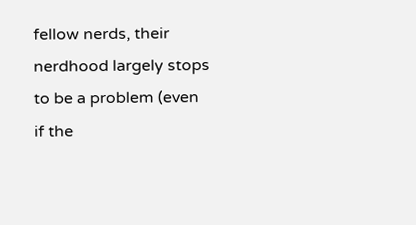fellow nerds, their nerdhood largely stops to be a problem (even if the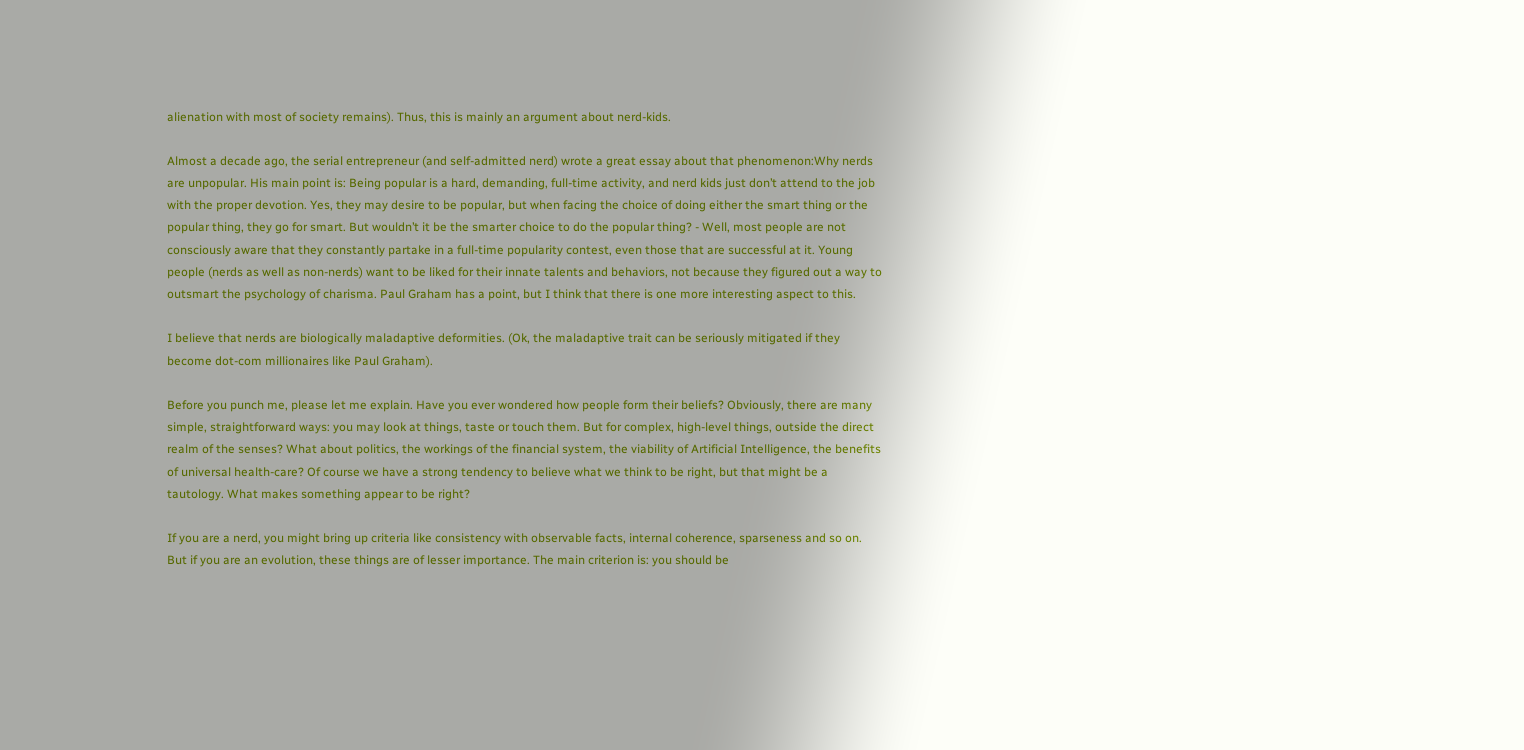alienation with most of society remains). Thus, this is mainly an argument about nerd-kids.

Almost a decade ago, the serial entrepreneur (and self-admitted nerd) wrote a great essay about that phenomenon:Why nerds are unpopular. His main point is: Being popular is a hard, demanding, full-time activity, and nerd kids just don’t attend to the job with the proper devotion. Yes, they may desire to be popular, but when facing the choice of doing either the smart thing or the popular thing, they go for smart. But wouldn’t it be the smarter choice to do the popular thing? - Well, most people are not consciously aware that they constantly partake in a full-time popularity contest, even those that are successful at it. Young people (nerds as well as non-nerds) want to be liked for their innate talents and behaviors, not because they figured out a way to outsmart the psychology of charisma. Paul Graham has a point, but I think that there is one more interesting aspect to this.

I believe that nerds are biologically maladaptive deformities. (Ok, the maladaptive trait can be seriously mitigated if they become dot-com millionaires like Paul Graham).

Before you punch me, please let me explain. Have you ever wondered how people form their beliefs? Obviously, there are many simple, straightforward ways: you may look at things, taste or touch them. But for complex, high-level things, outside the direct realm of the senses? What about politics, the workings of the financial system, the viability of Artificial Intelligence, the benefits of universal health-care? Of course we have a strong tendency to believe what we think to be right, but that might be a tautology. What makes something appear to be right?

If you are a nerd, you might bring up criteria like consistency with observable facts, internal coherence, sparseness and so on. But if you are an evolution, these things are of lesser importance. The main criterion is: you should be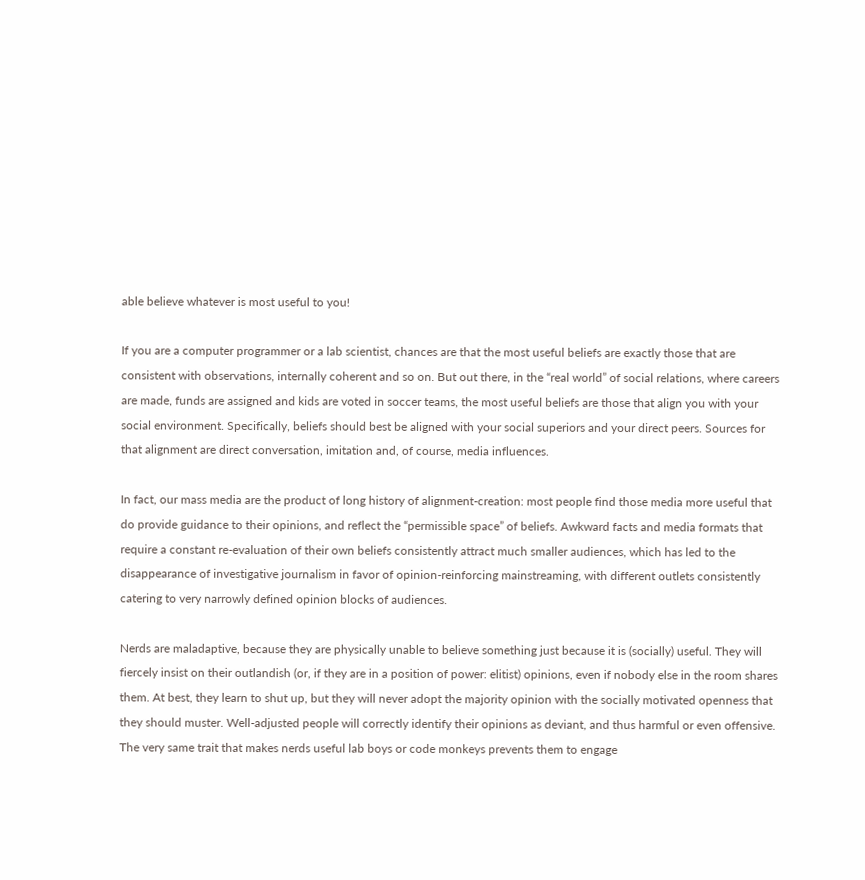able believe whatever is most useful to you!

If you are a computer programmer or a lab scientist, chances are that the most useful beliefs are exactly those that are consistent with observations, internally coherent and so on. But out there, in the “real world” of social relations, where careers are made, funds are assigned and kids are voted in soccer teams, the most useful beliefs are those that align you with your social environment. Specifically, beliefs should best be aligned with your social superiors and your direct peers. Sources for that alignment are direct conversation, imitation and, of course, media influences.

In fact, our mass media are the product of long history of alignment-creation: most people find those media more useful that do provide guidance to their opinions, and reflect the “permissible space” of beliefs. Awkward facts and media formats that require a constant re-evaluation of their own beliefs consistently attract much smaller audiences, which has led to the disappearance of investigative journalism in favor of opinion-reinforcing mainstreaming, with different outlets consistently catering to very narrowly defined opinion blocks of audiences.

Nerds are maladaptive, because they are physically unable to believe something just because it is (socially) useful. They will fiercely insist on their outlandish (or, if they are in a position of power: elitist) opinions, even if nobody else in the room shares them. At best, they learn to shut up, but they will never adopt the majority opinion with the socially motivated openness that they should muster. Well-adjusted people will correctly identify their opinions as deviant, and thus harmful or even offensive. The very same trait that makes nerds useful lab boys or code monkeys prevents them to engage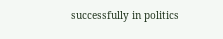successfully in politics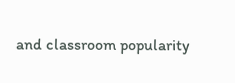and classroom popularity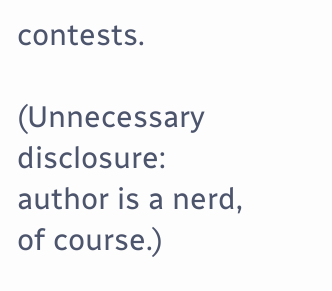contests.

(Unnecessary disclosure: author is a nerd, of course.)